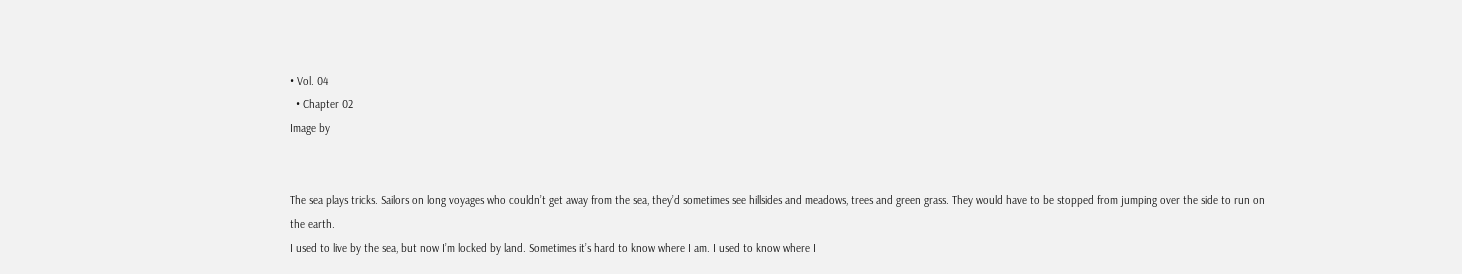• Vol. 04
  • Chapter 02
Image by


The sea plays tricks. Sailors on long voyages who couldn’t get away from the sea, they’d sometimes see hillsides and meadows, trees and green grass. They would have to be stopped from jumping over the side to run on the earth.
I used to live by the sea, but now I’m locked by land. Sometimes it’s hard to know where I am. I used to know where I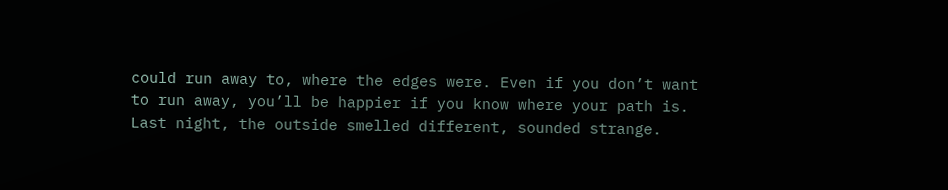could run away to, where the edges were. Even if you don’t want to run away, you’ll be happier if you know where your path is.
Last night, the outside smelled different, sounded strange.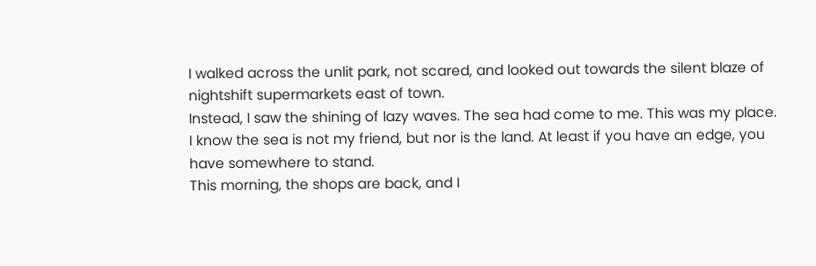I walked across the unlit park, not scared, and looked out towards the silent blaze of nightshift supermarkets east of town.
Instead, I saw the shining of lazy waves. The sea had come to me. This was my place. I know the sea is not my friend, but nor is the land. At least if you have an edge, you have somewhere to stand.
This morning, the shops are back, and I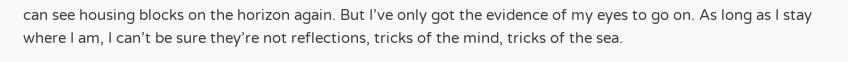can see housing blocks on the horizon again. But I’ve only got the evidence of my eyes to go on. As long as I stay where I am, I can’t be sure they’re not reflections, tricks of the mind, tricks of the sea.